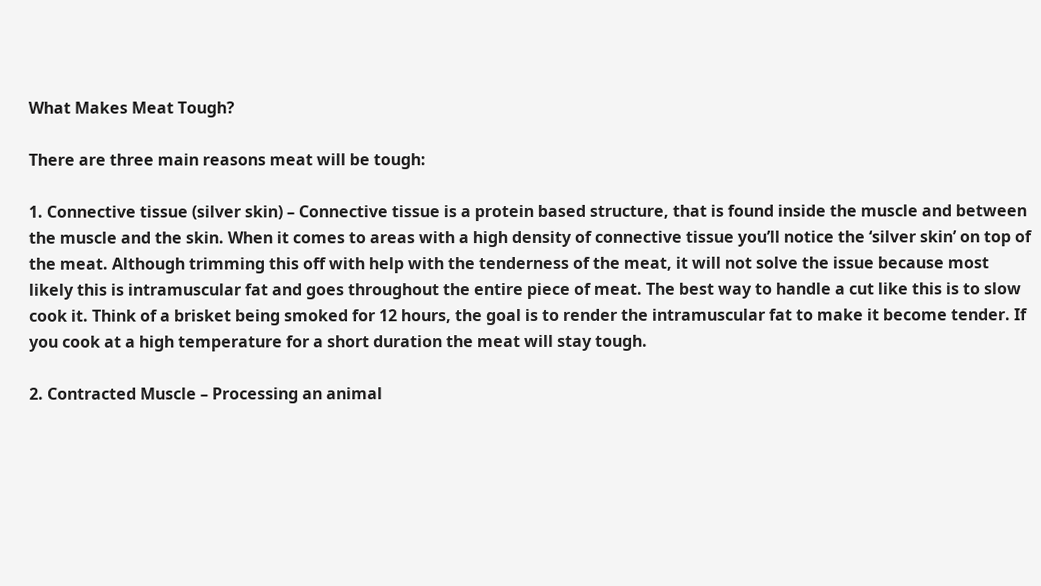What Makes Meat Tough?

There are three main reasons meat will be tough:

1. Connective tissue (silver skin) – Connective tissue is a protein based structure, that is found inside the muscle and between the muscle and the skin. When it comes to areas with a high density of connective tissue you’ll notice the ‘silver skin’ on top of the meat. Although trimming this off with help with the tenderness of the meat, it will not solve the issue because most likely this is intramuscular fat and goes throughout the entire piece of meat. The best way to handle a cut like this is to slow cook it. Think of a brisket being smoked for 12 hours, the goal is to render the intramuscular fat to make it become tender. If you cook at a high temperature for a short duration the meat will stay tough.

2. Contracted Muscle – Processing an animal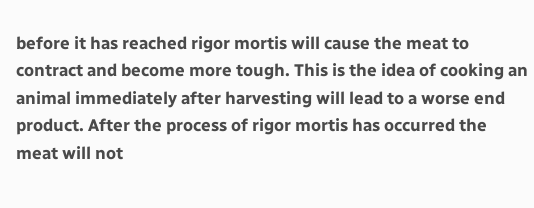before it has reached rigor mortis will cause the meat to contract and become more tough. This is the idea of cooking an animal immediately after harvesting will lead to a worse end product. After the process of rigor mortis has occurred the meat will not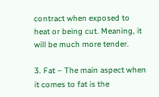contract when exposed to heat or being cut. Meaning, it will be much more tender.

3. Fat – The main aspect when it comes to fat is the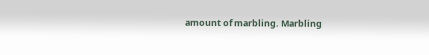amount of marbling. Marbling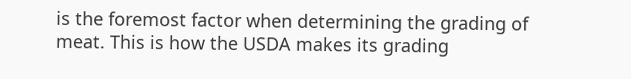is the foremost factor when determining the grading of meat. This is how the USDA makes its grading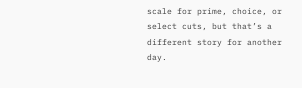scale for prime, choice, or select cuts, but that’s a different story for another day.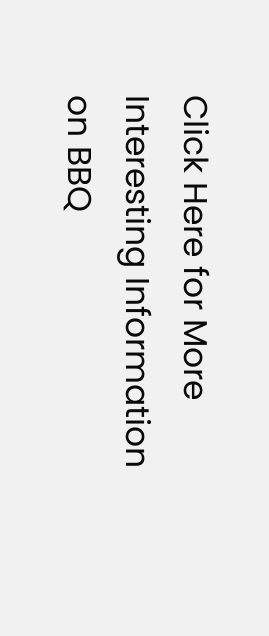Click Here for More Interesting Information on BBQ